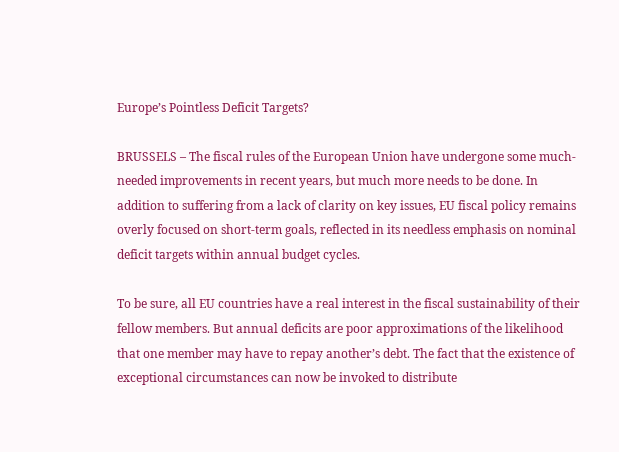Europe’s Pointless Deficit Targets?

BRUSSELS – The fiscal rules of the European Union have undergone some much-needed improvements in recent years, but much more needs to be done. In addition to suffering from a lack of clarity on key issues, EU fiscal policy remains overly focused on short-term goals, reflected in its needless emphasis on nominal deficit targets within annual budget cycles.

To be sure, all EU countries have a real interest in the fiscal sustainability of their fellow members. But annual deficits are poor approximations of the likelihood that one member may have to repay another’s debt. The fact that the existence of exceptional circumstances can now be invoked to distribute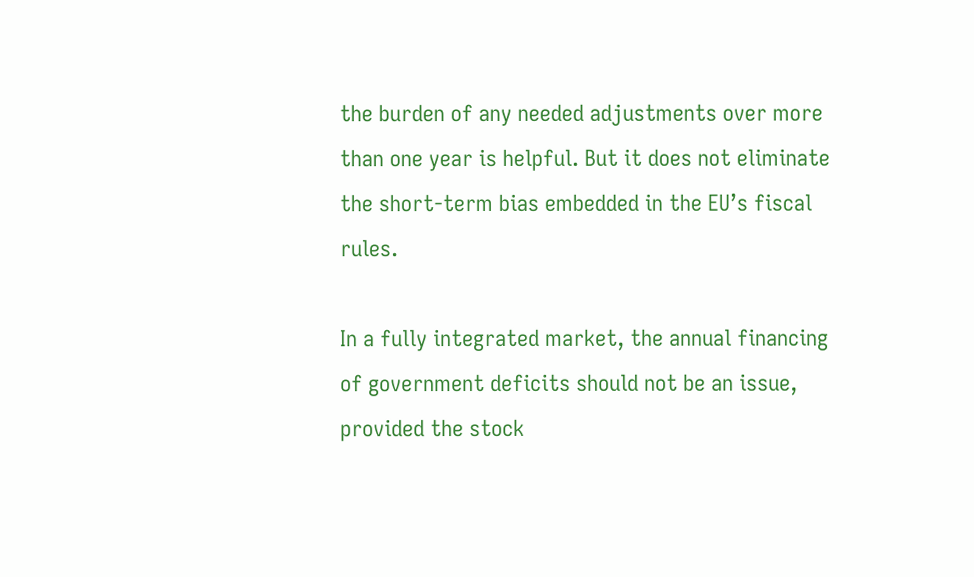the burden of any needed adjustments over more than one year is helpful. But it does not eliminate the short-term bias embedded in the EU’s fiscal rules.

In a fully integrated market, the annual financing of government deficits should not be an issue, provided the stock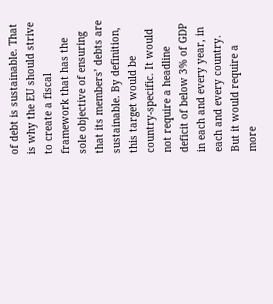of debt is sustainable. That is why the EU should strive to create a fiscal framework that has the sole objective of ensuring that its members’ debts are sustainable. By definition, this target would be country-specific. It would not require a headline deficit of below 3% of GDP in each and every year, in each and every country. But it would require a more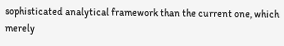sophisticated analytical framework than the current one, which merely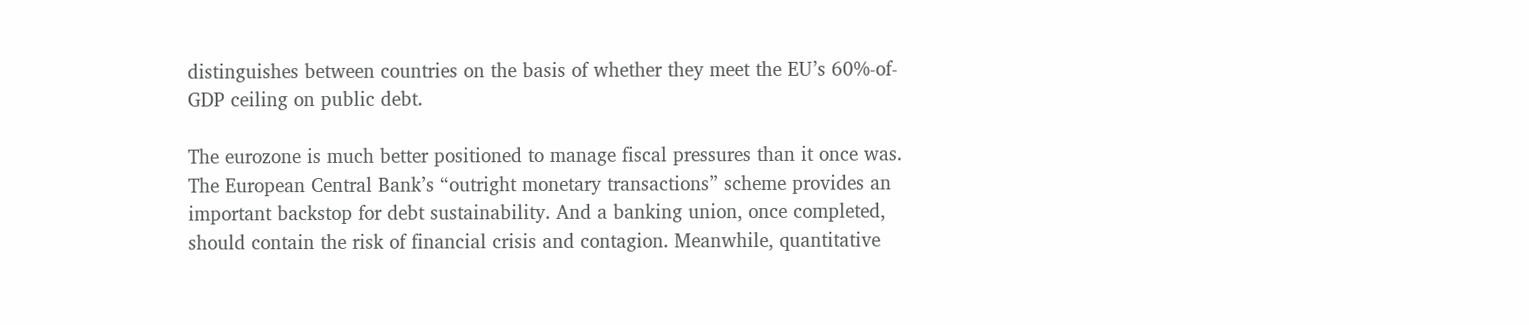distinguishes between countries on the basis of whether they meet the EU’s 60%-of-GDP ceiling on public debt.

The eurozone is much better positioned to manage fiscal pressures than it once was. The European Central Bank’s “outright monetary transactions” scheme provides an important backstop for debt sustainability. And a banking union, once completed, should contain the risk of financial crisis and contagion. Meanwhile, quantitative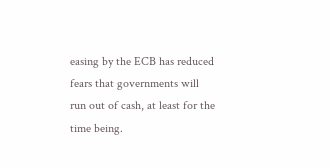easing by the ECB has reduced fears that governments will run out of cash, at least for the time being.